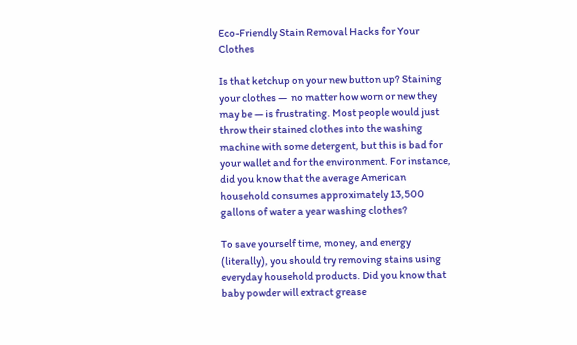Eco-Friendly Stain Removal Hacks for Your Clothes

Is that ketchup on your new button up? Staining your clothes —  no matter how worn or new they may be — is frustrating. Most people would just throw their stained clothes into the washing machine with some detergent, but this is bad for your wallet and for the environment. For instance, did you know that the average American household consumes approximately 13,500 gallons of water a year washing clothes?

To save yourself time, money, and energy (literally), you should try removing stains using everyday household products. Did you know that baby powder will extract grease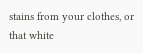stains from your clothes, or that white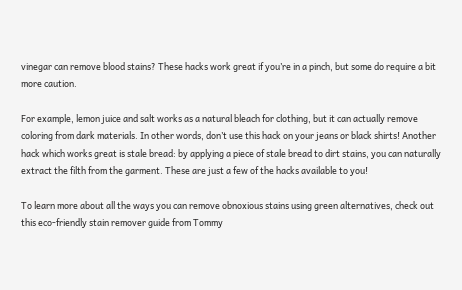vinegar can remove blood stains? These hacks work great if you’re in a pinch, but some do require a bit more caution.

For example, lemon juice and salt works as a natural bleach for clothing, but it can actually remove coloring from dark materials. In other words, don’t use this hack on your jeans or black shirts! Another hack which works great is stale bread: by applying a piece of stale bread to dirt stains, you can naturally extract the filth from the garment. These are just a few of the hacks available to you!

To learn more about all the ways you can remove obnoxious stains using green alternatives, check out this eco-friendly stain remover guide from Tommy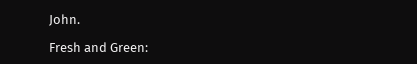John.

Fresh and Green: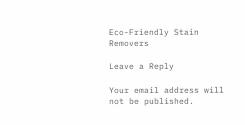Eco-Friendly Stain Removers

Leave a Reply

Your email address will not be published.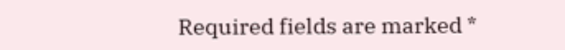Required fields are marked *